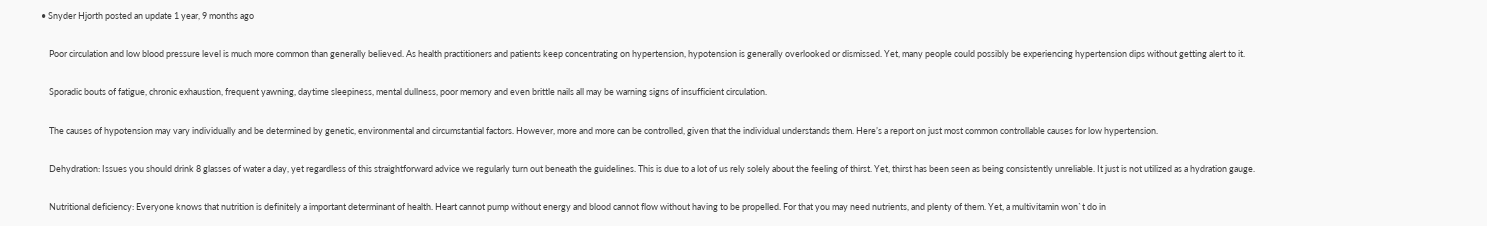• Snyder Hjorth posted an update 1 year, 9 months ago

    Poor circulation and low blood pressure level is much more common than generally believed. As health practitioners and patients keep concentrating on hypertension, hypotension is generally overlooked or dismissed. Yet, many people could possibly be experiencing hypertension dips without getting alert to it.

    Sporadic bouts of fatigue, chronic exhaustion, frequent yawning, daytime sleepiness, mental dullness, poor memory and even brittle nails all may be warning signs of insufficient circulation.

    The causes of hypotension may vary individually and be determined by genetic, environmental and circumstantial factors. However, more and more can be controlled, given that the individual understands them. Here’s a report on just most common controllable causes for low hypertension.

    Dehydration: Issues you should drink 8 glasses of water a day, yet regardless of this straightforward advice we regularly turn out beneath the guidelines. This is due to a lot of us rely solely about the feeling of thirst. Yet, thirst has been seen as being consistently unreliable. It just is not utilized as a hydration gauge.

    Nutritional deficiency: Everyone knows that nutrition is definitely a important determinant of health. Heart cannot pump without energy and blood cannot flow without having to be propelled. For that you may need nutrients, and plenty of them. Yet, a multivitamin won`t do in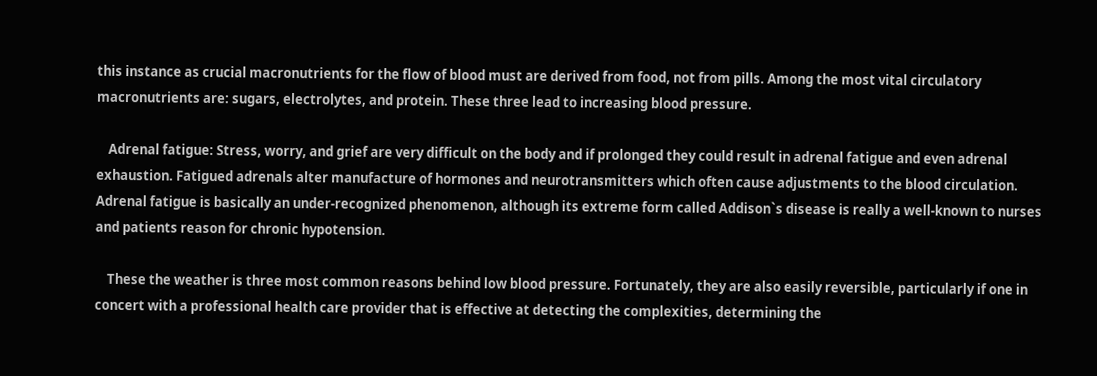this instance as crucial macronutrients for the flow of blood must are derived from food, not from pills. Among the most vital circulatory macronutrients are: sugars, electrolytes, and protein. These three lead to increasing blood pressure.

    Adrenal fatigue: Stress, worry, and grief are very difficult on the body and if prolonged they could result in adrenal fatigue and even adrenal exhaustion. Fatigued adrenals alter manufacture of hormones and neurotransmitters which often cause adjustments to the blood circulation. Adrenal fatigue is basically an under-recognized phenomenon, although its extreme form called Addison`s disease is really a well-known to nurses and patients reason for chronic hypotension.

    These the weather is three most common reasons behind low blood pressure. Fortunately, they are also easily reversible, particularly if one in concert with a professional health care provider that is effective at detecting the complexities, determining the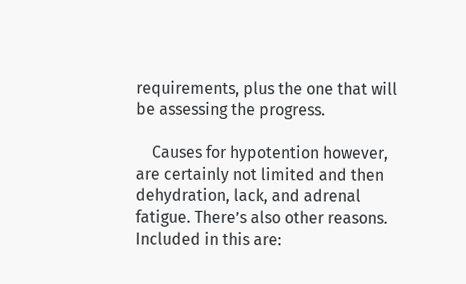requirements, plus the one that will be assessing the progress.

    Causes for hypotention however, are certainly not limited and then dehydration, lack, and adrenal fatigue. There’s also other reasons. Included in this are: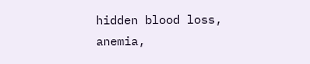hidden blood loss, anemia,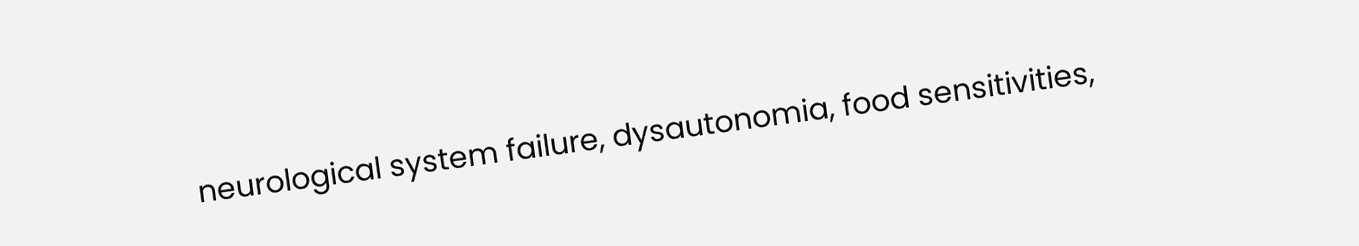neurological system failure, dysautonomia, food sensitivities,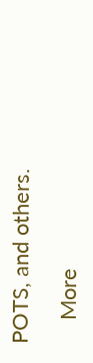POTS, and others.

    More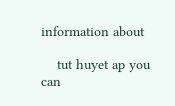information about

    tut huyet ap you can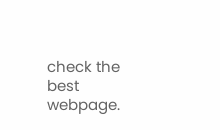check the best webpage.